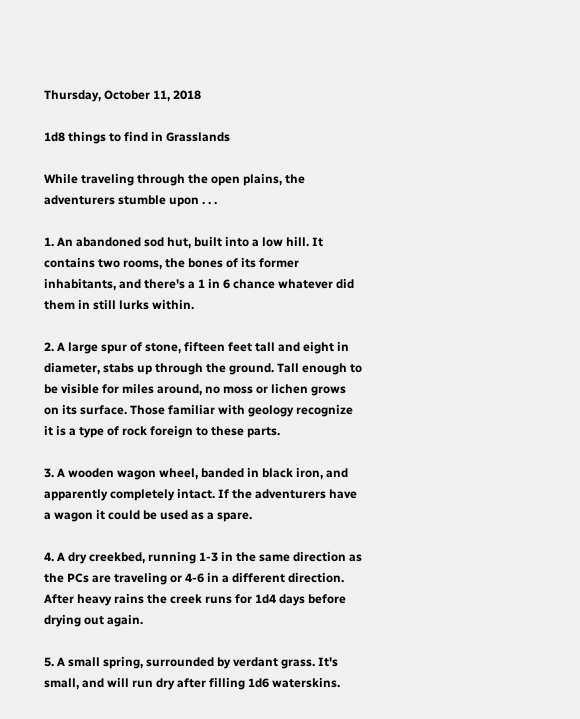Thursday, October 11, 2018

1d8 things to find in Grasslands

While traveling through the open plains, the adventurers stumble upon . . .

1. An abandoned sod hut, built into a low hill. It contains two rooms, the bones of its former inhabitants, and there's a 1 in 6 chance whatever did them in still lurks within.

2. A large spur of stone, fifteen feet tall and eight in diameter, stabs up through the ground. Tall enough to be visible for miles around, no moss or lichen grows on its surface. Those familiar with geology recognize it is a type of rock foreign to these parts.

3. A wooden wagon wheel, banded in black iron, and apparently completely intact. If the adventurers have a wagon it could be used as a spare.

4. A dry creekbed, running 1-3 in the same direction as the PCs are traveling or 4-6 in a different direction. After heavy rains the creek runs for 1d4 days before drying out again.

5. A small spring, surrounded by verdant grass. It's small, and will run dry after filling 1d6 waterskins.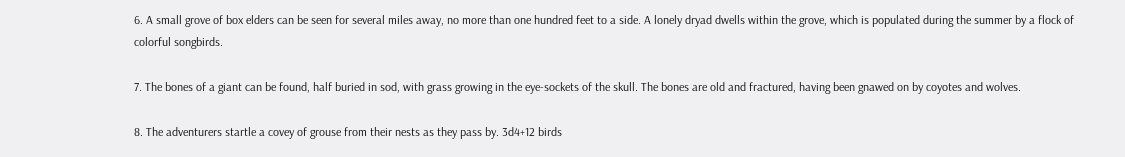6. A small grove of box elders can be seen for several miles away, no more than one hundred feet to a side. A lonely dryad dwells within the grove, which is populated during the summer by a flock of colorful songbirds.

7. The bones of a giant can be found, half buried in sod, with grass growing in the eye-sockets of the skull. The bones are old and fractured, having been gnawed on by coyotes and wolves.

8. The adventurers startle a covey of grouse from their nests as they pass by. 3d4+12 birds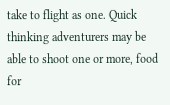take to flight as one. Quick thinking adventurers may be able to shoot one or more, food for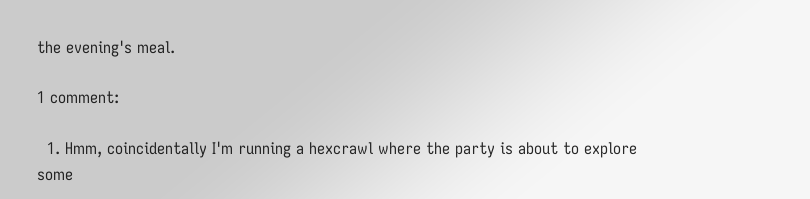the evening's meal.

1 comment:

  1. Hmm, coincidentally I'm running a hexcrawl where the party is about to explore some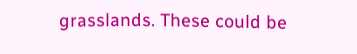grasslands. These could be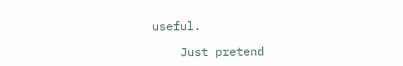useful.

    Just pretend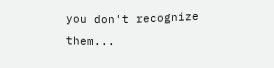you don't recognize them...